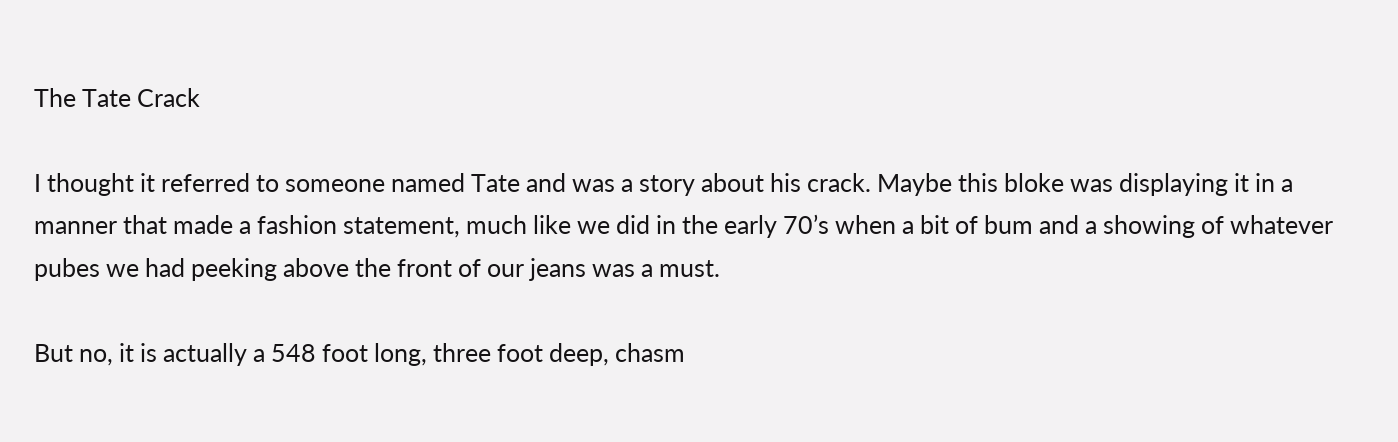The Tate Crack

I thought it referred to someone named Tate and was a story about his crack. Maybe this bloke was displaying it in a manner that made a fashion statement, much like we did in the early 70’s when a bit of bum and a showing of whatever pubes we had peeking above the front of our jeans was a must.

But no, it is actually a 548 foot long, three foot deep, chasm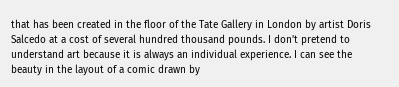that has been created in the floor of the Tate Gallery in London by artist Doris Salcedo at a cost of several hundred thousand pounds. I don’t pretend to understand art because it is always an individual experience. I can see the beauty in the layout of a comic drawn by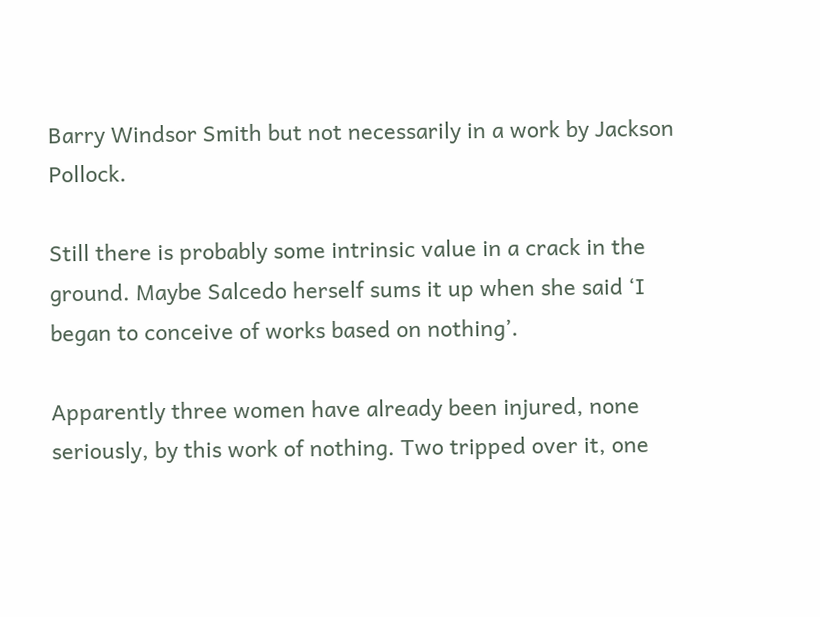Barry Windsor Smith but not necessarily in a work by Jackson Pollock.

Still there is probably some intrinsic value in a crack in the ground. Maybe Salcedo herself sums it up when she said ‘I began to conceive of works based on nothing’.

Apparently three women have already been injured, none seriously, by this work of nothing. Two tripped over it, one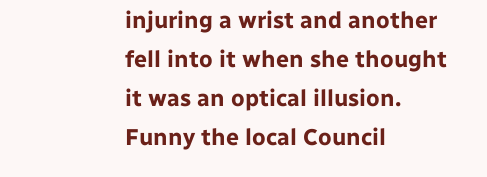injuring a wrist and another fell into it when she thought it was an optical illusion. Funny the local Council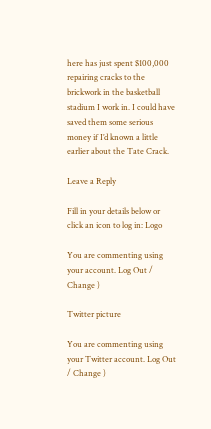here has just spent $100,000 repairing cracks to the brickwork in the basketball stadium I work in. I could have saved them some serious money if I’d known a little earlier about the Tate Crack.

Leave a Reply

Fill in your details below or click an icon to log in: Logo

You are commenting using your account. Log Out / Change )

Twitter picture

You are commenting using your Twitter account. Log Out / Change )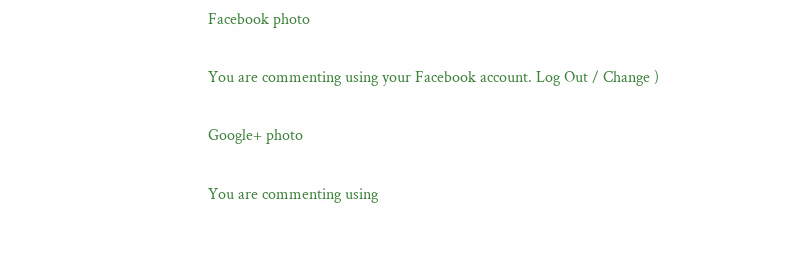Facebook photo

You are commenting using your Facebook account. Log Out / Change )

Google+ photo

You are commenting using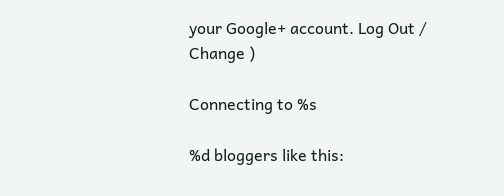your Google+ account. Log Out / Change )

Connecting to %s

%d bloggers like this: